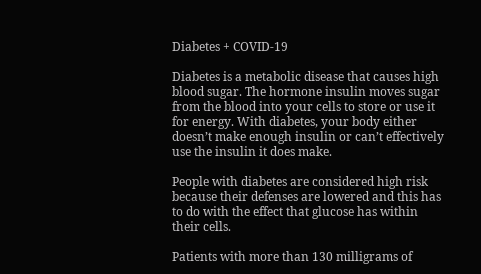Diabetes + COVID-19

Diabetes is a metabolic disease that causes high blood sugar. The hormone insulin moves sugar from the blood into your cells to store or use it for energy. With diabetes, your body either doesn’t make enough insulin or can’t effectively use the insulin it does make.

People with diabetes are considered high risk because their defenses are lowered and this has to do with the effect that glucose has within their cells.

Patients with more than 130 milligrams of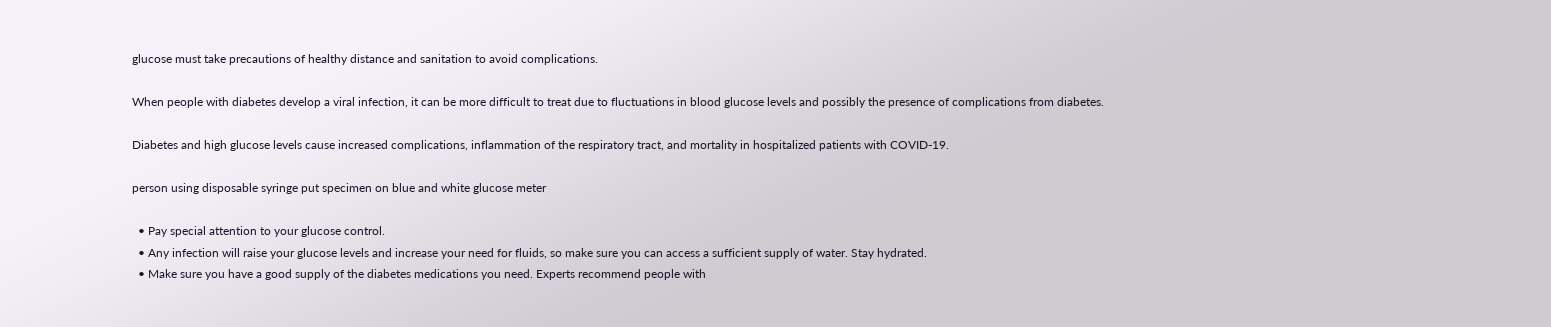glucose must take precautions of healthy distance and sanitation to avoid complications.

When people with diabetes develop a viral infection, it can be more difficult to treat due to fluctuations in blood glucose levels and possibly the presence of complications from diabetes.

Diabetes and high glucose levels cause increased complications, inflammation of the respiratory tract, and mortality in hospitalized patients with COVID-19.

person using disposable syringe put specimen on blue and white glucose meter

  • Pay special attention to your glucose control.
  • Any infection will raise your glucose levels and increase your need for fluids, so make sure you can access a sufficient supply of water. Stay hydrated.
  • Make sure you have a good supply of the diabetes medications you need. Experts recommend people with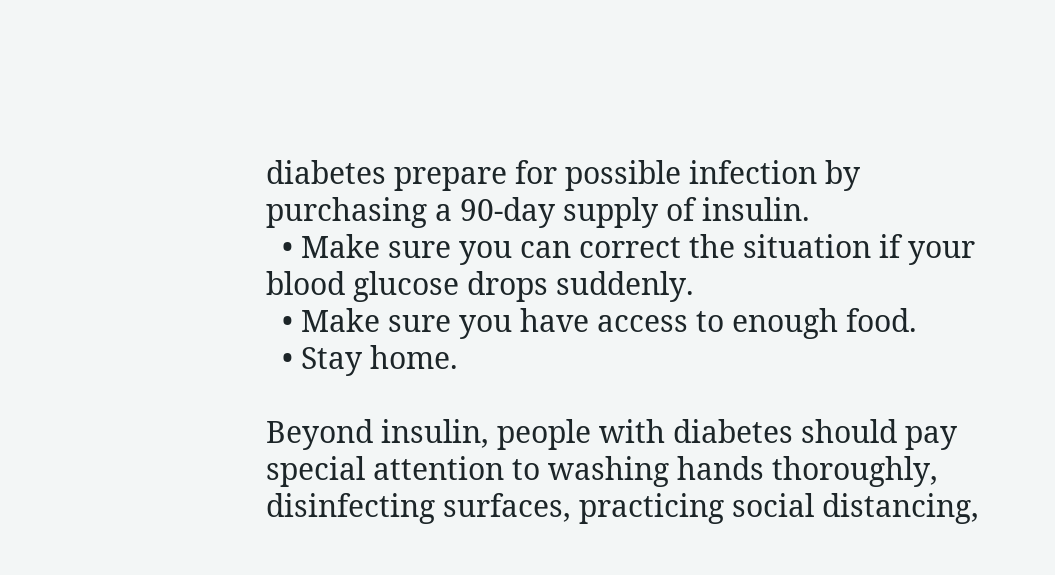diabetes prepare for possible infection by purchasing a 90-day supply of insulin.
  • Make sure you can correct the situation if your blood glucose drops suddenly.
  • Make sure you have access to enough food.
  • Stay home.

Beyond insulin, people with diabetes should pay special attention to washing hands thoroughly, disinfecting surfaces, practicing social distancing,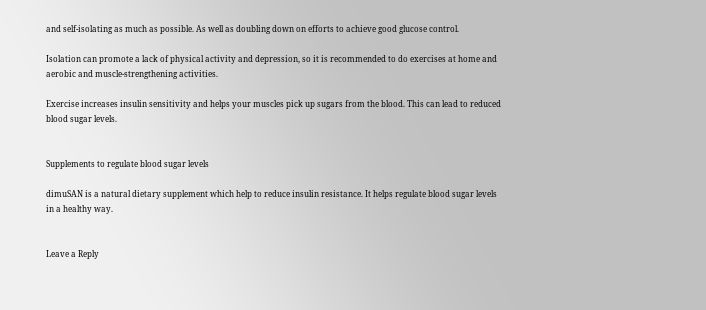and self-isolating as much as possible. As well as doubling down on efforts to achieve good glucose control.

Isolation can promote a lack of physical activity and depression, so it is recommended to do exercises at home and aerobic and muscle-strengthening activities.

Exercise increases insulin sensitivity and helps your muscles pick up sugars from the blood. This can lead to reduced blood sugar levels.


Supplements to regulate blood sugar levels

dimuSAN is a natural dietary supplement which help to reduce insulin resistance. It helps regulate blood sugar levels in a healthy way.


Leave a Reply